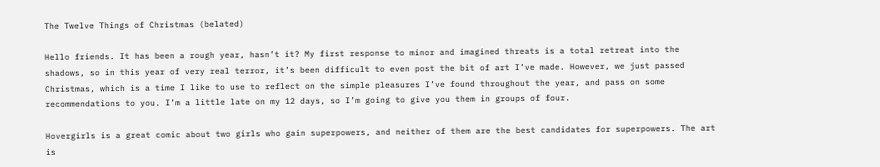The Twelve Things of Christmas (belated)

Hello friends. It has been a rough year, hasn’t it? My first response to minor and imagined threats is a total retreat into the shadows, so in this year of very real terror, it’s been difficult to even post the bit of art I’ve made. However, we just passed Christmas, which is a time I like to use to reflect on the simple pleasures I’ve found throughout the year, and pass on some recommendations to you. I’m a little late on my 12 days, so I’m going to give you them in groups of four.

Hovergirls is a great comic about two girls who gain superpowers, and neither of them are the best candidates for superpowers. The art is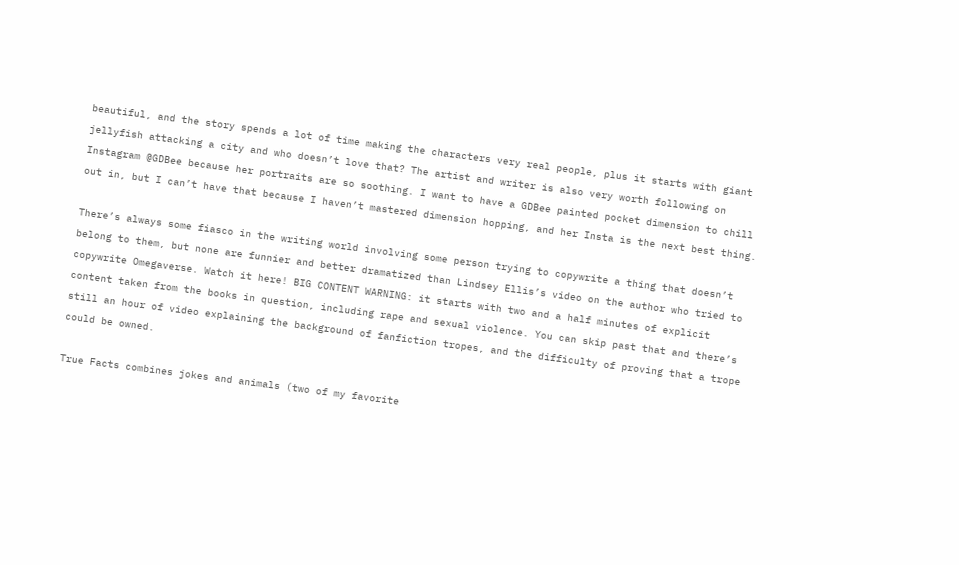beautiful, and the story spends a lot of time making the characters very real people, plus it starts with giant jellyfish attacking a city and who doesn’t love that? The artist and writer is also very worth following on Instagram @GDBee because her portraits are so soothing. I want to have a GDBee painted pocket dimension to chill out in, but I can’t have that because I haven’t mastered dimension hopping, and her Insta is the next best thing.

There’s always some fiasco in the writing world involving some person trying to copywrite a thing that doesn’t belong to them, but none are funnier and better dramatized than Lindsey Ellis’s video on the author who tried to copywrite Omegaverse. Watch it here! BIG CONTENT WARNING: it starts with two and a half minutes of explicit content taken from the books in question, including rape and sexual violence. You can skip past that and there’s still an hour of video explaining the background of fanfiction tropes, and the difficulty of proving that a trope could be owned.

True Facts combines jokes and animals (two of my favorite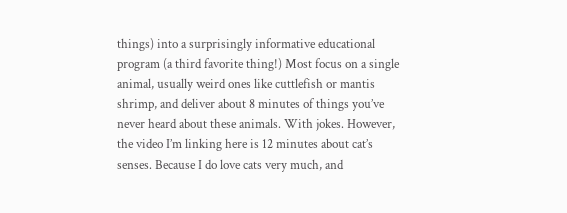things) into a surprisingly informative educational program (a third favorite thing!) Most focus on a single animal, usually weird ones like cuttlefish or mantis shrimp, and deliver about 8 minutes of things you’ve never heard about these animals. With jokes. However, the video I’m linking here is 12 minutes about cat’s senses. Because I do love cats very much, and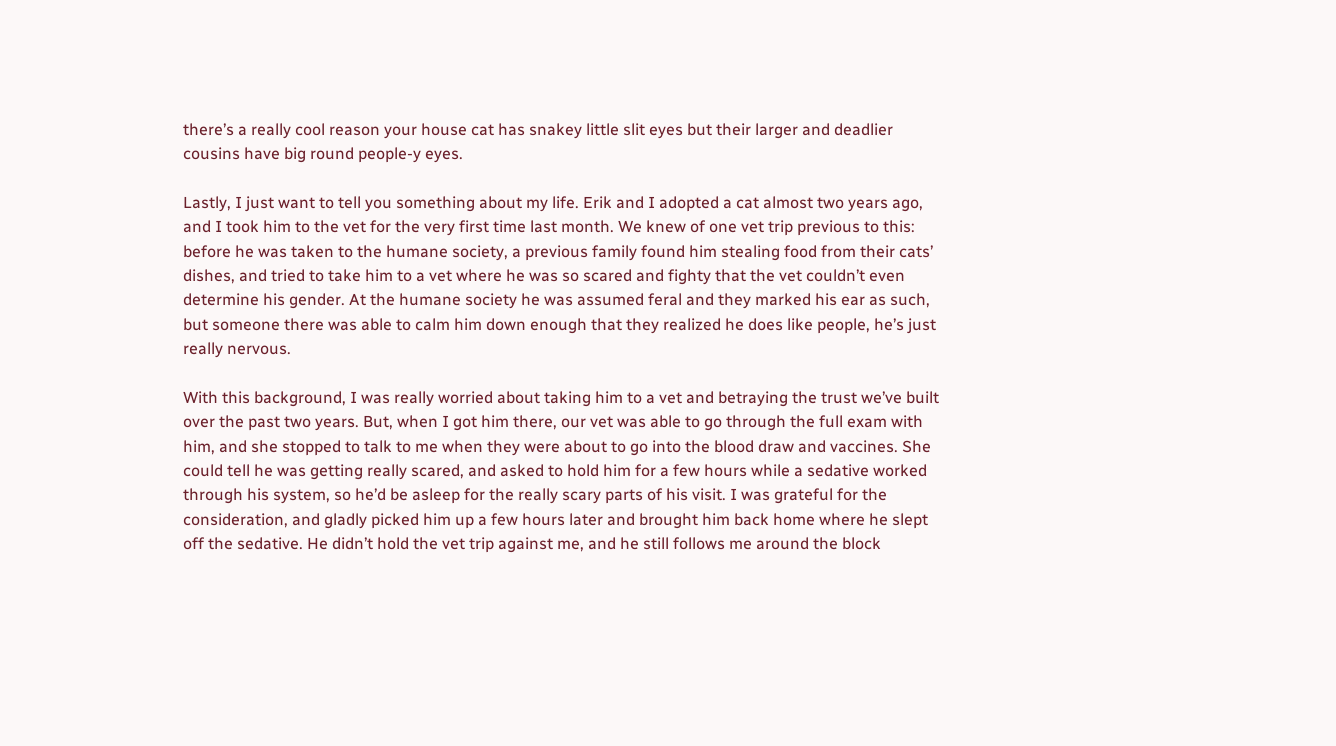there’s a really cool reason your house cat has snakey little slit eyes but their larger and deadlier cousins have big round people-y eyes.

Lastly, I just want to tell you something about my life. Erik and I adopted a cat almost two years ago, and I took him to the vet for the very first time last month. We knew of one vet trip previous to this: before he was taken to the humane society, a previous family found him stealing food from their cats’ dishes, and tried to take him to a vet where he was so scared and fighty that the vet couldn’t even determine his gender. At the humane society he was assumed feral and they marked his ear as such, but someone there was able to calm him down enough that they realized he does like people, he’s just really nervous.

With this background, I was really worried about taking him to a vet and betraying the trust we’ve built over the past two years. But, when I got him there, our vet was able to go through the full exam with him, and she stopped to talk to me when they were about to go into the blood draw and vaccines. She could tell he was getting really scared, and asked to hold him for a few hours while a sedative worked through his system, so he’d be asleep for the really scary parts of his visit. I was grateful for the consideration, and gladly picked him up a few hours later and brought him back home where he slept off the sedative. He didn’t hold the vet trip against me, and he still follows me around the block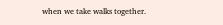when we take walks together.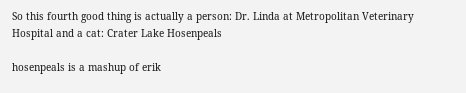So this fourth good thing is actually a person: Dr. Linda at Metropolitan Veterinary Hospital and a cat: Crater Lake Hosenpeals

hosenpeals is a mashup of erik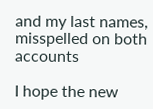and my last names, misspelled on both accounts

I hope the new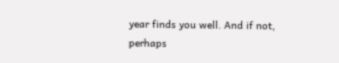year finds you well. And if not, perhaps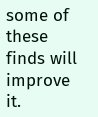some of these finds will improve it.